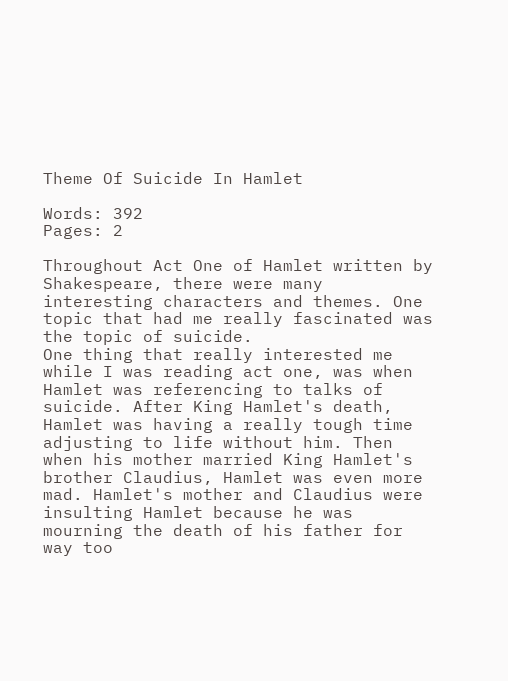Theme Of Suicide In Hamlet

Words: 392
Pages: 2

Throughout Act One of Hamlet written by Shakespeare, there were many interesting characters and themes. One topic that had me really fascinated was the topic of suicide.
One thing that really interested me while I was reading act one, was when Hamlet was referencing to talks of suicide. After King Hamlet's death, Hamlet was having a really tough time adjusting to life without him. Then when his mother married King Hamlet's brother Claudius, Hamlet was even more mad. Hamlet's mother and Claudius were insulting Hamlet because he was mourning the death of his father for way too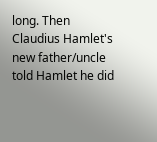long. Then Claudius Hamlet's new father/uncle told Hamlet he did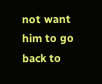not want him to go back to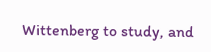Wittenberg to study, and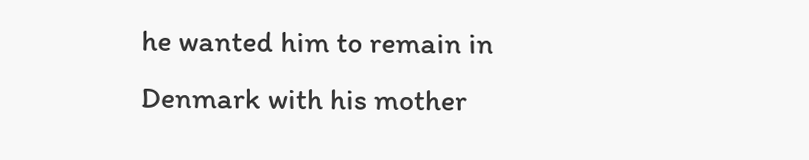he wanted him to remain in Denmark with his mother